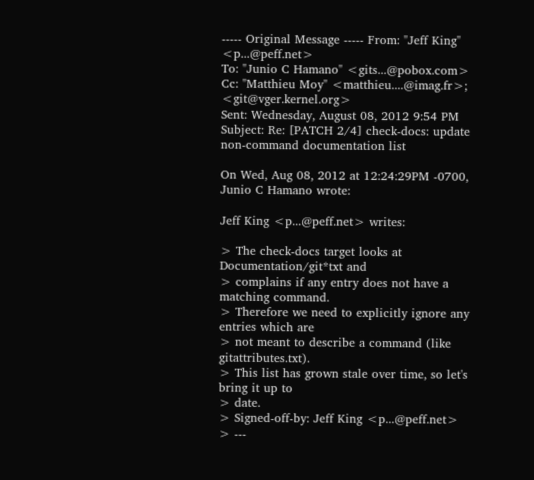----- Original Message ----- From: "Jeff King" <p...@peff.net>
To: "Junio C Hamano" <gits...@pobox.com>
Cc: "Matthieu Moy" <matthieu....@imag.fr>; <git@vger.kernel.org>
Sent: Wednesday, August 08, 2012 9:54 PM
Subject: Re: [PATCH 2/4] check-docs: update non-command documentation list

On Wed, Aug 08, 2012 at 12:24:29PM -0700, Junio C Hamano wrote:

Jeff King <p...@peff.net> writes:

> The check-docs target looks at Documentation/git*txt and
> complains if any entry does not have a matching command.
> Therefore we need to explicitly ignore any entries which are
> not meant to describe a command (like gitattributes.txt).
> This list has grown stale over time, so let's bring it up to
> date.
> Signed-off-by: Jeff King <p...@peff.net>
> ---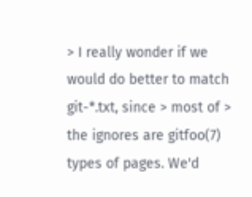> I really wonder if we would do better to match git-*.txt, since > most of > the ignores are gitfoo(7) types of pages. We'd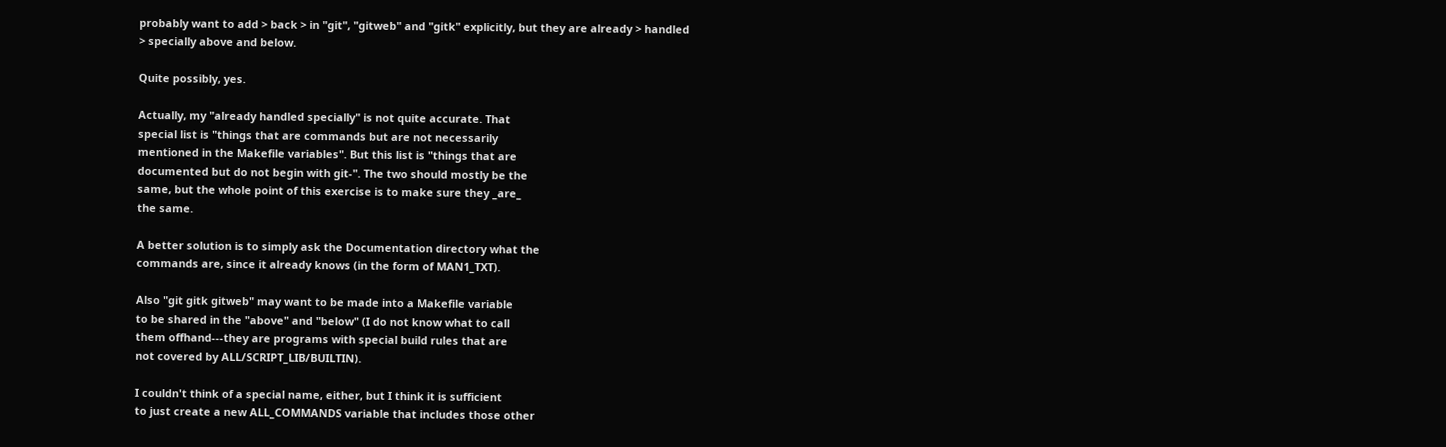probably want to add > back > in "git", "gitweb" and "gitk" explicitly, but they are already > handled
> specially above and below.

Quite possibly, yes.

Actually, my "already handled specially" is not quite accurate. That
special list is "things that are commands but are not necessarily
mentioned in the Makefile variables". But this list is "things that are
documented but do not begin with git-". The two should mostly be the
same, but the whole point of this exercise is to make sure they _are_
the same.

A better solution is to simply ask the Documentation directory what the
commands are, since it already knows (in the form of MAN1_TXT).

Also "git gitk gitweb" may want to be made into a Makefile variable
to be shared in the "above" and "below" (I do not know what to call
them offhand---they are programs with special build rules that are
not covered by ALL/SCRIPT_LIB/BUILTIN).

I couldn't think of a special name, either, but I think it is sufficient
to just create a new ALL_COMMANDS variable that includes those other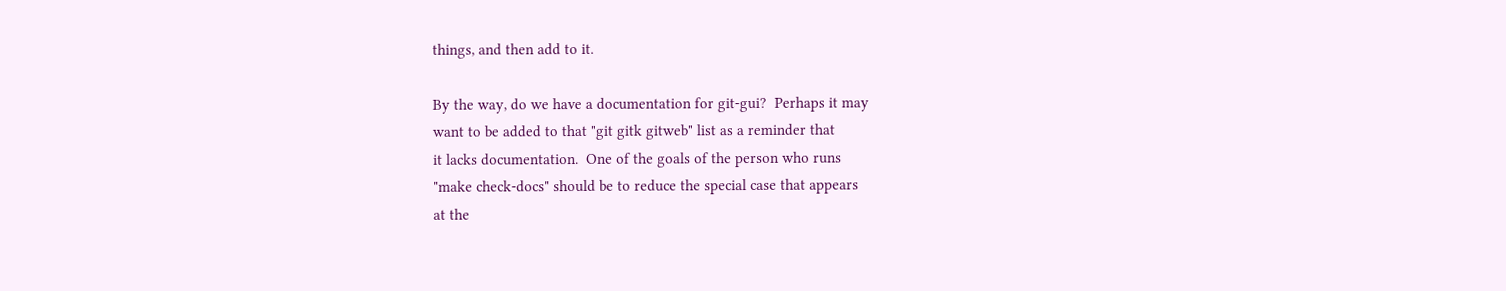things, and then add to it.

By the way, do we have a documentation for git-gui?  Perhaps it may
want to be added to that "git gitk gitweb" list as a reminder that
it lacks documentation.  One of the goals of the person who runs
"make check-docs" should be to reduce the special case that appears
at the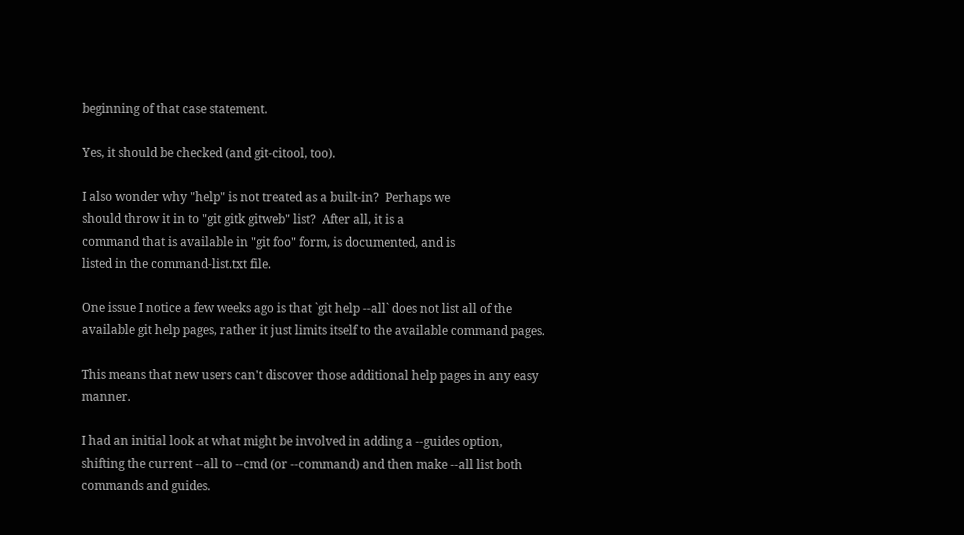beginning of that case statement.

Yes, it should be checked (and git-citool, too).

I also wonder why "help" is not treated as a built-in?  Perhaps we
should throw it in to "git gitk gitweb" list?  After all, it is a
command that is available in "git foo" form, is documented, and is
listed in the command-list.txt file.

One issue I notice a few weeks ago is that `git help --all` does not list all of the available git help pages, rather it just limits itself to the available command pages.

This means that new users can't discover those additional help pages in any easy manner.

I had an initial look at what might be involved in adding a --guides option, shifting the current --all to --cmd (or --command) and then make --all list both commands and guides.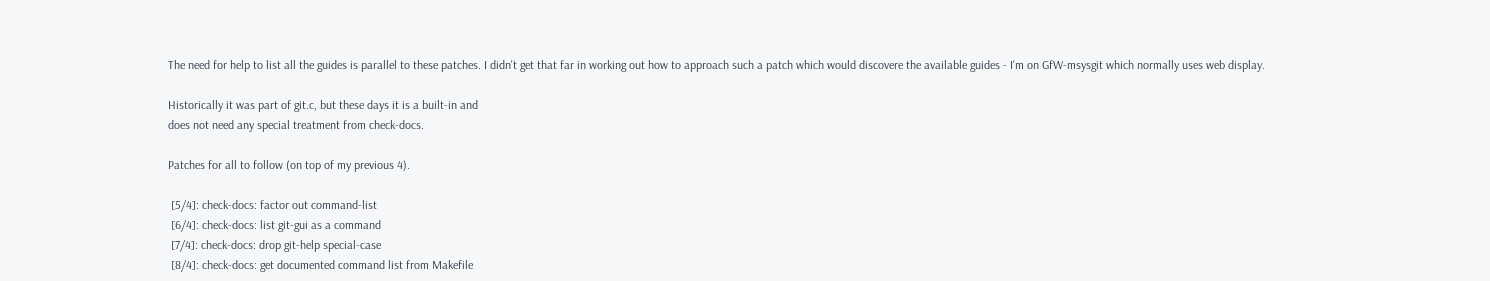The need for help to list all the guides is parallel to these patches. I didn't get that far in working out how to approach such a patch which would discovere the available guides - I'm on GfW-msysgit which normally uses web display.

Historically it was part of git.c, but these days it is a built-in and
does not need any special treatment from check-docs.

Patches for all to follow (on top of my previous 4).

 [5/4]: check-docs: factor out command-list
 [6/4]: check-docs: list git-gui as a command
 [7/4]: check-docs: drop git-help special-case
 [8/4]: check-docs: get documented command list from Makefile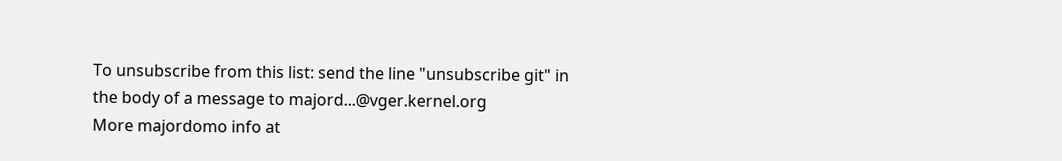To unsubscribe from this list: send the line "unsubscribe git" in
the body of a message to majord...@vger.kernel.org
More majordomo info at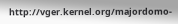http://vger.kernel.org/majordomo-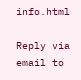info.html

Reply via email to